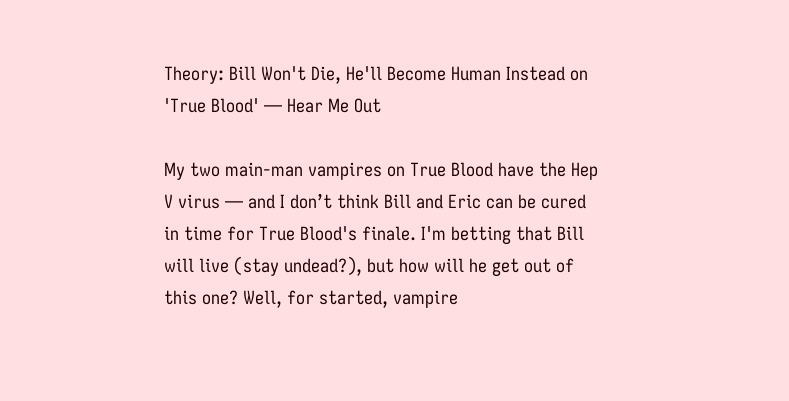Theory: Bill Won't Die, He'll Become Human Instead on 'True Blood' — Hear Me Out

My two main-man vampires on True Blood have the Hep V virus — and I don’t think Bill and Eric can be cured in time for True Blood's finale. I'm betting that Bill will live (stay undead?), but how will he get out of this one? Well, for started, vampire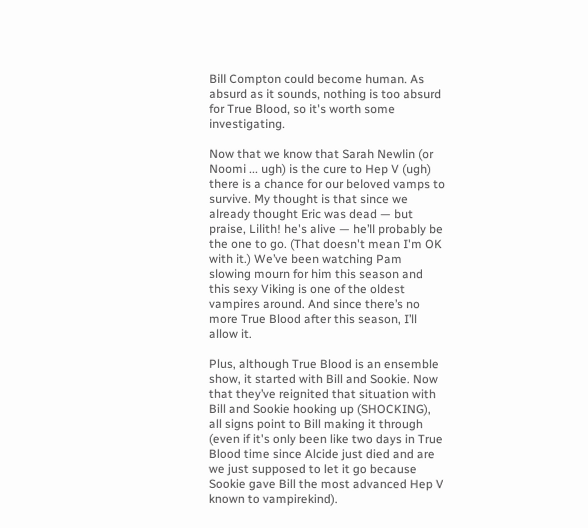Bill Compton could become human. As absurd as it sounds, nothing is too absurd for True Blood, so it's worth some investigating.

Now that we know that Sarah Newlin (or Noomi ... ugh) is the cure to Hep V (ugh) there is a chance for our beloved vamps to survive. My thought is that since we already thought Eric was dead — but praise, Lilith! he's alive — he’ll probably be the one to go. (That doesn't mean I'm OK with it.) We’ve been watching Pam slowing mourn for him this season and this sexy Viking is one of the oldest vampires around. And since there’s no more True Blood after this season, I’ll allow it.

Plus, although True Blood is an ensemble show, it started with Bill and Sookie. Now that they’ve reignited that situation with Bill and Sookie hooking up (SHOCKING), all signs point to Bill making it through (even if it's only been like two days in True Blood time since Alcide just died and are we just supposed to let it go because Sookie gave Bill the most advanced Hep V known to vampirekind).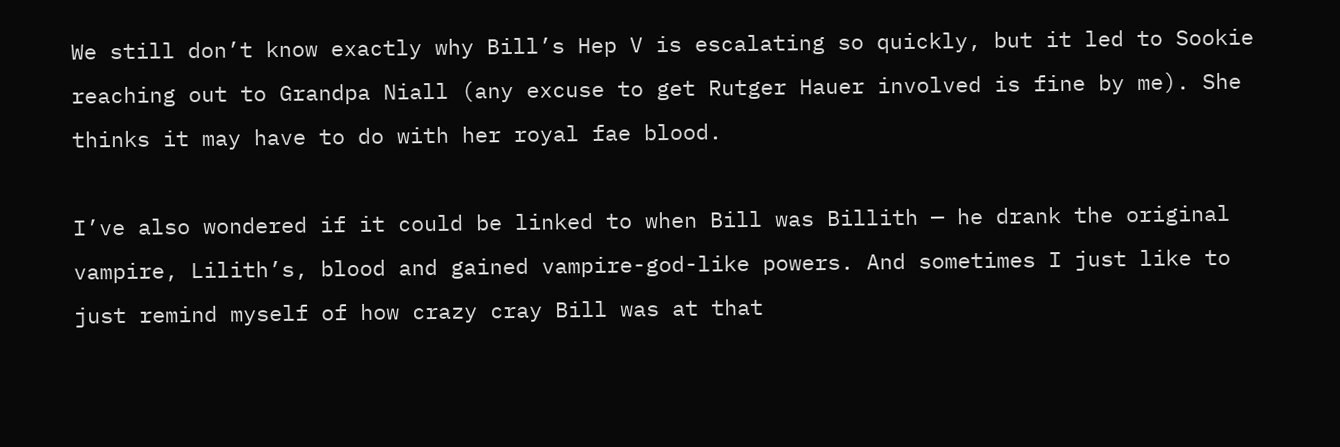We still don’t know exactly why Bill’s Hep V is escalating so quickly, but it led to Sookie reaching out to Grandpa Niall (any excuse to get Rutger Hauer involved is fine by me). She thinks it may have to do with her royal fae blood.

I’ve also wondered if it could be linked to when Bill was Billith — he drank the original vampire, Lilith’s, blood and gained vampire-god-like powers. And sometimes I just like to just remind myself of how crazy cray Bill was at that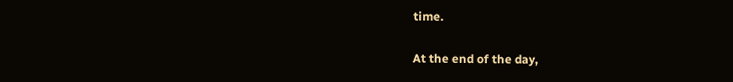time.

At the end of the day,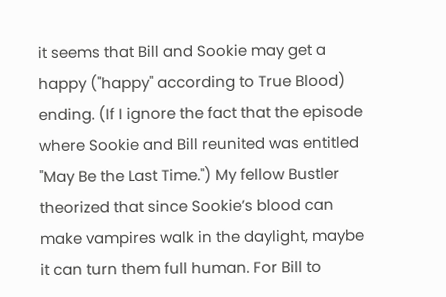it seems that Bill and Sookie may get a happy ("happy" according to True Blood) ending. (If I ignore the fact that the episode where Sookie and Bill reunited was entitled "May Be the Last Time.") My fellow Bustler theorized that since Sookie’s blood can make vampires walk in the daylight, maybe it can turn them full human. For Bill to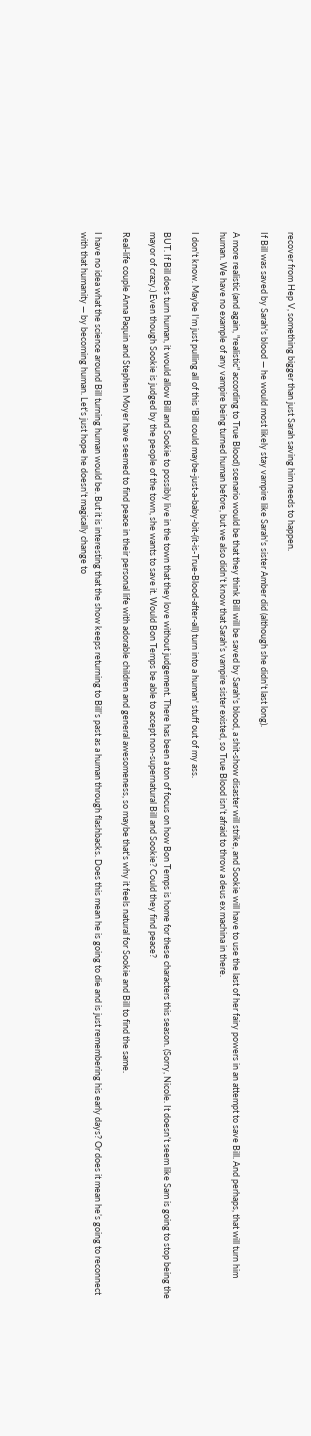recover from Hep V, something bigger than just Sarah saving him needs to happen.

If Bill was saved by Sarah's blood — he would most likely stay vampire like Sarah's sister Amber did (although she didn't last long).

A more realistic (and again, "realistic" according to True Blood) scenario would be that they think Bill will be saved by Sarah's blood, a shit-show disaster will strike, and Sookie will have to use the last of her fairy powers in an attempt to save Bill. And perhaps, that will turn him human. We have no example of any vampire being turned human before, but we also didn’t know that Sarah’s vampire sister existed, so True Blood isn’t afraid to throw a deus ex machina in there.

I don't know. Maybe I'm just pulling all of this 'Bill could maybe-just-a-baby-bit-(it-is-True-Blood-after-all) turn into a human' stuff out of my ass.

BUT. If Bill does turn human, it would allow Bill and Sookie to possibly live in the town that they love without judgement. There has been a ton of focus on how Bon Temps is home for these characters this season. (Sorry, Nicole. It doesn’t seem like Sam is going to stop being the mayor of crazy.) Even though Sookie is judged by the people of the town, she wants to save it. Would Bon Temps be able to accept non-supernatural Bill and Sookie? Could they find peace?

Real-life couple Anna Paquin and Stephen Moyer have seemed to find peace in their personal life with adorable children and general awesomeness, so maybe that's why it feels natural for Sookie and Bill to find the same.

I have no idea what the science around Bill turning human would be. But it is interesting that the show keeps returning to Bill’s past as a human through flashbacks. Does this mean he is going to die and is just remembering his early days? Or does it mean he’s going to reconnect with that humanity — by becoming human. Let's just hope he doesn't magically change to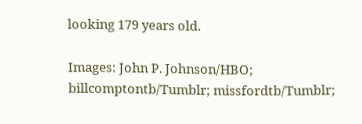looking 179 years old.

Images: John P. Johnson/HBO; billcomptontb/Tumblr; missfordtb/Tumblr;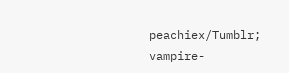peachiex/Tumblr; vampire-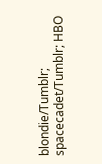blondie/Tumblr; spacecadet/Tumblr; HBO